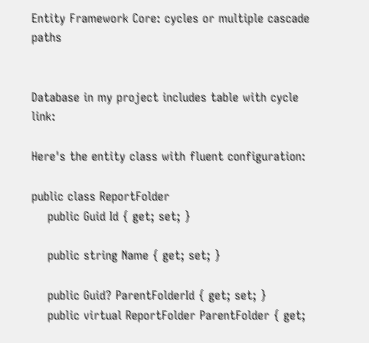Entity Framework Core: cycles or multiple cascade paths


Database in my project includes table with cycle link:

Here's the entity class with fluent configuration:

public class ReportFolder
    public Guid Id { get; set; }

    public string Name { get; set; }

    public Guid? ParentFolderId { get; set; }
    public virtual ReportFolder ParentFolder { get;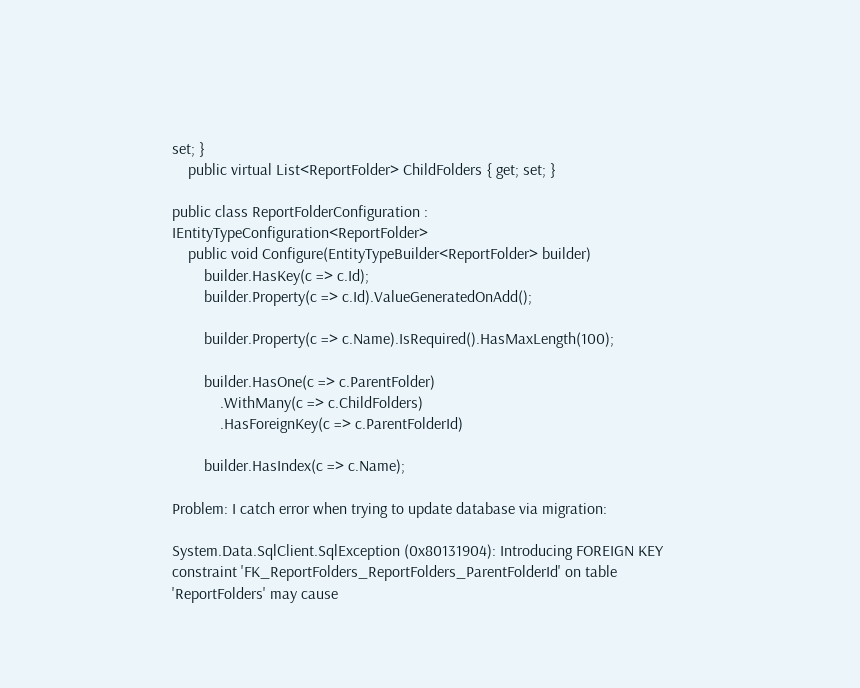set; }
    public virtual List<ReportFolder> ChildFolders { get; set; }

public class ReportFolderConfiguration : IEntityTypeConfiguration<ReportFolder>
    public void Configure(EntityTypeBuilder<ReportFolder> builder)
        builder.HasKey(c => c.Id);
        builder.Property(c => c.Id).ValueGeneratedOnAdd();

        builder.Property(c => c.Name).IsRequired().HasMaxLength(100);

        builder.HasOne(c => c.ParentFolder)
            .WithMany(c => c.ChildFolders)
            .HasForeignKey(c => c.ParentFolderId)

        builder.HasIndex(c => c.Name);

Problem: I catch error when trying to update database via migration:

System.Data.SqlClient.SqlException (0x80131904): Introducing FOREIGN KEY constraint 'FK_ReportFolders_ReportFolders_ParentFolderId' on table 'ReportFolders' may cause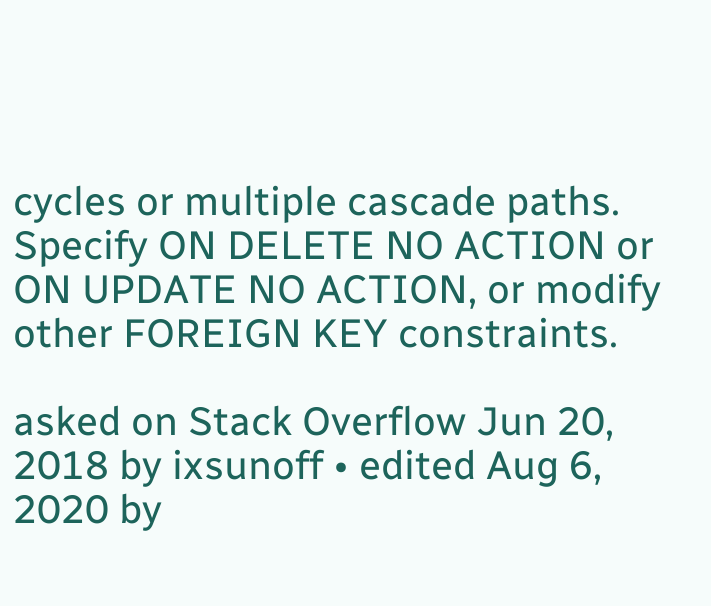cycles or multiple cascade paths. Specify ON DELETE NO ACTION or ON UPDATE NO ACTION, or modify other FOREIGN KEY constraints.

asked on Stack Overflow Jun 20, 2018 by ixsunoff • edited Aug 6, 2020 by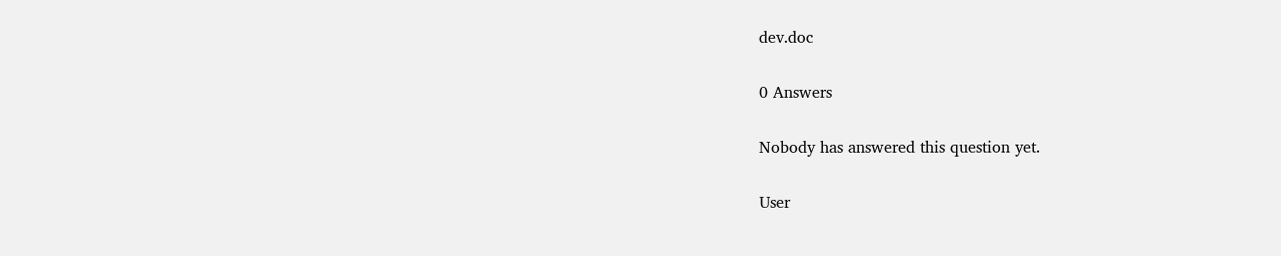dev.doc

0 Answers

Nobody has answered this question yet.

User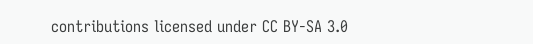contributions licensed under CC BY-SA 3.0